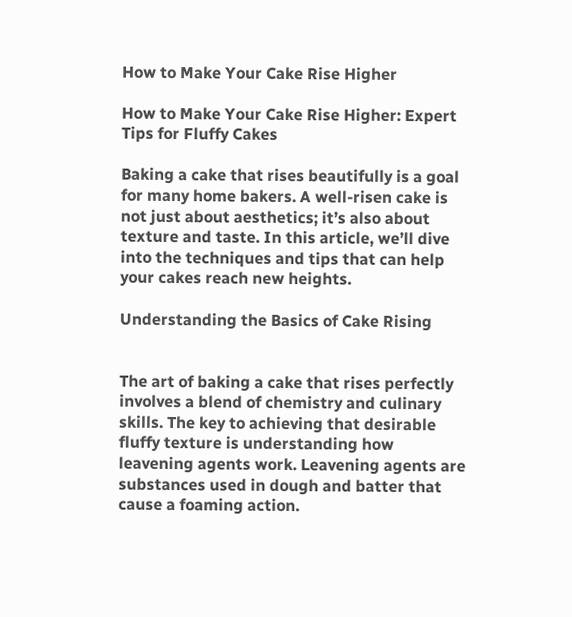How to Make Your Cake Rise Higher

How to Make Your Cake Rise Higher: Expert Tips for Fluffy Cakes

Baking a cake that rises beautifully is a goal for many home bakers. A well-risen cake is not just about aesthetics; it’s also about texture and taste. In this article, we’ll dive into the techniques and tips that can help your cakes reach new heights.

Understanding the Basics of Cake Rising


The art of baking a cake that rises perfectly involves a blend of chemistry and culinary skills. The key to achieving that desirable fluffy texture is understanding how leavening agents work. Leavening agents are substances used in dough and batter that cause a foaming action.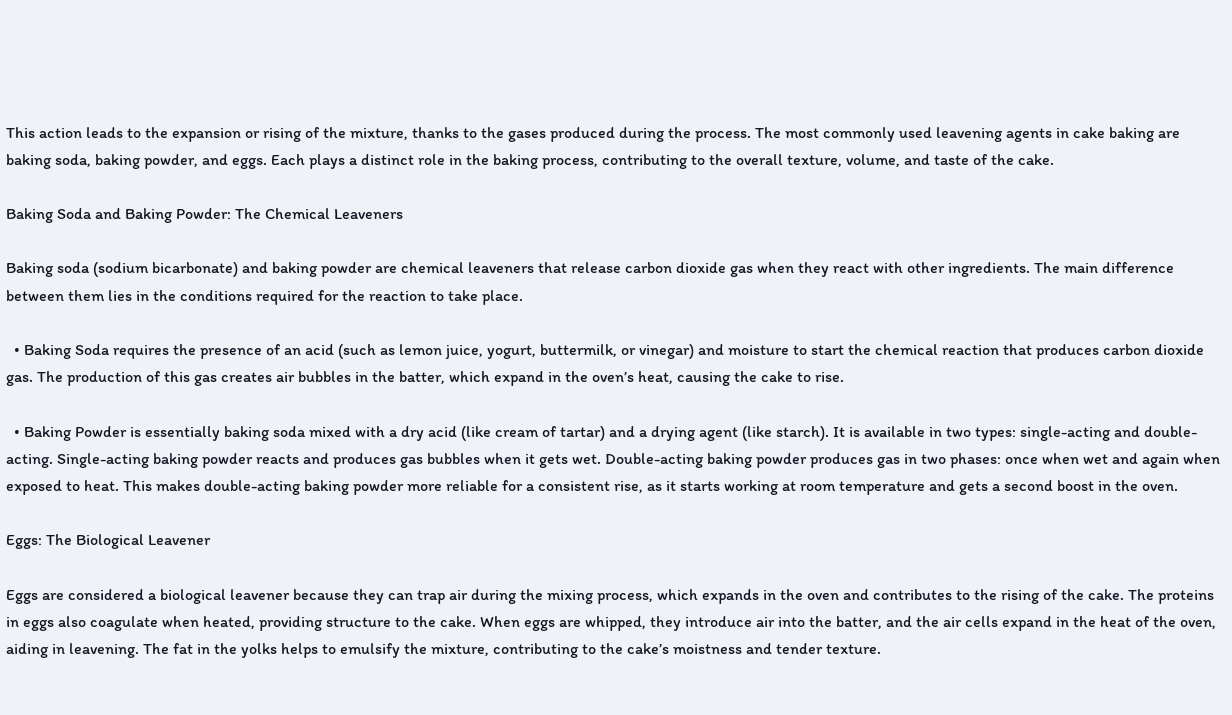This action leads to the expansion or rising of the mixture, thanks to the gases produced during the process. The most commonly used leavening agents in cake baking are baking soda, baking powder, and eggs. Each plays a distinct role in the baking process, contributing to the overall texture, volume, and taste of the cake.

Baking Soda and Baking Powder: The Chemical Leaveners

Baking soda (sodium bicarbonate) and baking powder are chemical leaveners that release carbon dioxide gas when they react with other ingredients. The main difference between them lies in the conditions required for the reaction to take place.

  • Baking Soda requires the presence of an acid (such as lemon juice, yogurt, buttermilk, or vinegar) and moisture to start the chemical reaction that produces carbon dioxide gas. The production of this gas creates air bubbles in the batter, which expand in the oven’s heat, causing the cake to rise.

  • Baking Powder is essentially baking soda mixed with a dry acid (like cream of tartar) and a drying agent (like starch). It is available in two types: single-acting and double-acting. Single-acting baking powder reacts and produces gas bubbles when it gets wet. Double-acting baking powder produces gas in two phases: once when wet and again when exposed to heat. This makes double-acting baking powder more reliable for a consistent rise, as it starts working at room temperature and gets a second boost in the oven.

Eggs: The Biological Leavener

Eggs are considered a biological leavener because they can trap air during the mixing process, which expands in the oven and contributes to the rising of the cake. The proteins in eggs also coagulate when heated, providing structure to the cake. When eggs are whipped, they introduce air into the batter, and the air cells expand in the heat of the oven, aiding in leavening. The fat in the yolks helps to emulsify the mixture, contributing to the cake’s moistness and tender texture.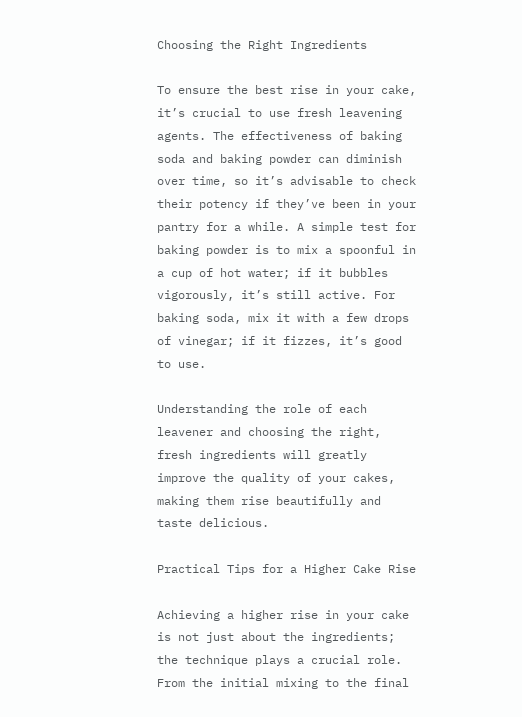Choosing the Right Ingredients

To ensure the best rise in your cake, it’s crucial to use fresh leavening agents. The effectiveness of baking soda and baking powder can diminish over time, so it’s advisable to check their potency if they’ve been in your pantry for a while. A simple test for baking powder is to mix a spoonful in a cup of hot water; if it bubbles vigorously, it’s still active. For baking soda, mix it with a few drops of vinegar; if it fizzes, it’s good to use.

Understanding the role of each leavener and choosing the right, fresh ingredients will greatly improve the quality of your cakes, making them rise beautifully and taste delicious.

Practical Tips for a Higher Cake Rise

Achieving a higher rise in your cake is not just about the ingredients; the technique plays a crucial role. From the initial mixing to the final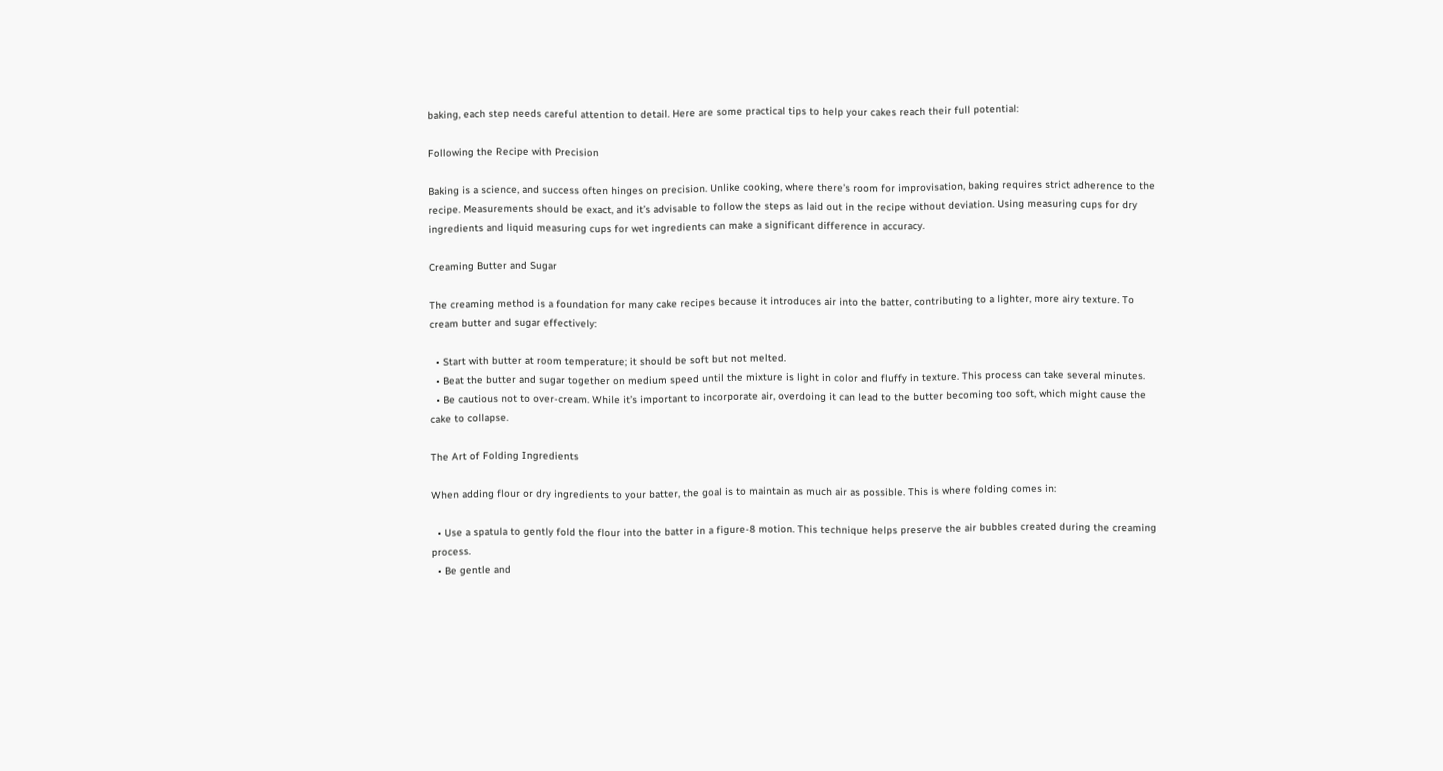baking, each step needs careful attention to detail. Here are some practical tips to help your cakes reach their full potential:

Following the Recipe with Precision

Baking is a science, and success often hinges on precision. Unlike cooking, where there’s room for improvisation, baking requires strict adherence to the recipe. Measurements should be exact, and it’s advisable to follow the steps as laid out in the recipe without deviation. Using measuring cups for dry ingredients and liquid measuring cups for wet ingredients can make a significant difference in accuracy.

Creaming Butter and Sugar

The creaming method is a foundation for many cake recipes because it introduces air into the batter, contributing to a lighter, more airy texture. To cream butter and sugar effectively:

  • Start with butter at room temperature; it should be soft but not melted.
  • Beat the butter and sugar together on medium speed until the mixture is light in color and fluffy in texture. This process can take several minutes.
  • Be cautious not to over-cream. While it’s important to incorporate air, overdoing it can lead to the butter becoming too soft, which might cause the cake to collapse.

The Art of Folding Ingredients

When adding flour or dry ingredients to your batter, the goal is to maintain as much air as possible. This is where folding comes in:

  • Use a spatula to gently fold the flour into the batter in a figure-8 motion. This technique helps preserve the air bubbles created during the creaming process.
  • Be gentle and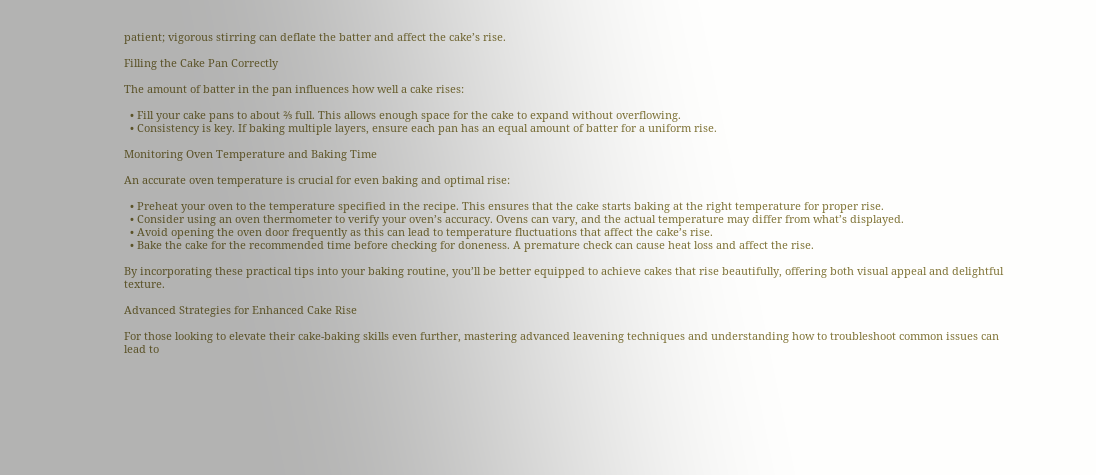patient; vigorous stirring can deflate the batter and affect the cake’s rise.

Filling the Cake Pan Correctly

The amount of batter in the pan influences how well a cake rises:

  • Fill your cake pans to about ⅔ full. This allows enough space for the cake to expand without overflowing.
  • Consistency is key. If baking multiple layers, ensure each pan has an equal amount of batter for a uniform rise.

Monitoring Oven Temperature and Baking Time

An accurate oven temperature is crucial for even baking and optimal rise:

  • Preheat your oven to the temperature specified in the recipe. This ensures that the cake starts baking at the right temperature for proper rise.
  • Consider using an oven thermometer to verify your oven’s accuracy. Ovens can vary, and the actual temperature may differ from what’s displayed.
  • Avoid opening the oven door frequently as this can lead to temperature fluctuations that affect the cake’s rise.
  • Bake the cake for the recommended time before checking for doneness. A premature check can cause heat loss and affect the rise.

By incorporating these practical tips into your baking routine, you’ll be better equipped to achieve cakes that rise beautifully, offering both visual appeal and delightful texture.

Advanced Strategies for Enhanced Cake Rise

For those looking to elevate their cake-baking skills even further, mastering advanced leavening techniques and understanding how to troubleshoot common issues can lead to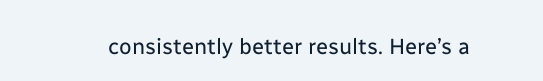consistently better results. Here’s a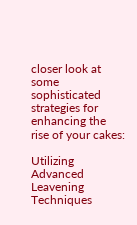closer look at some sophisticated strategies for enhancing the rise of your cakes:

Utilizing Advanced Leavening Techniques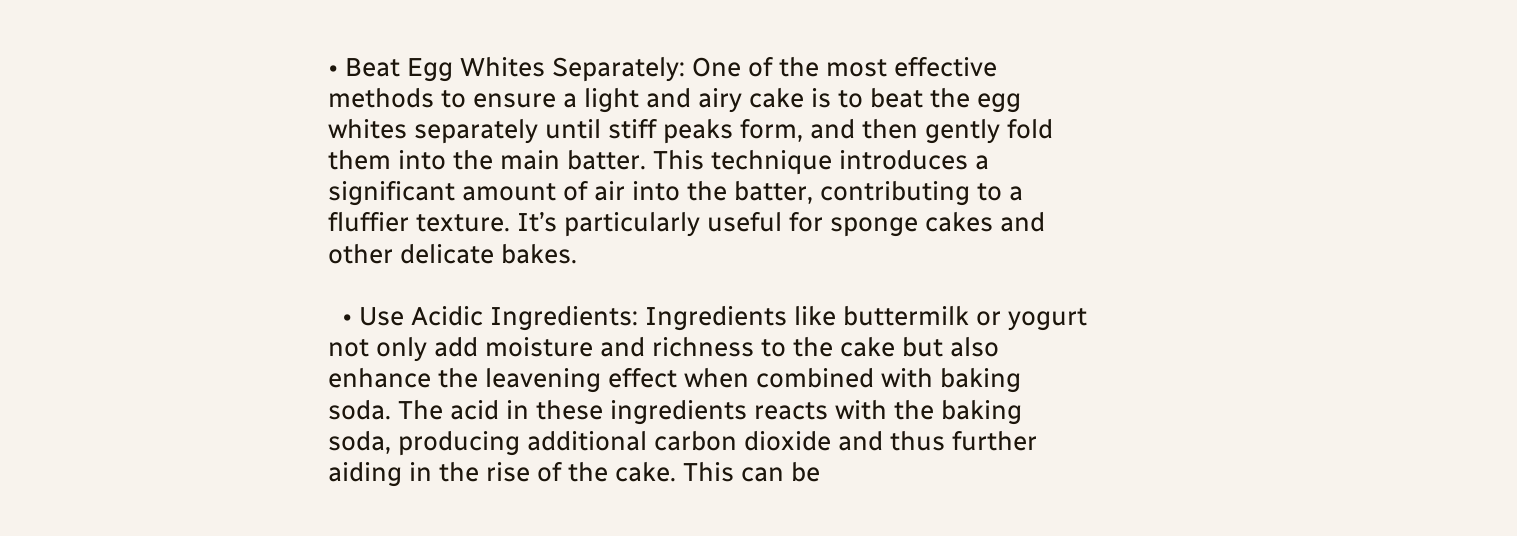• Beat Egg Whites Separately: One of the most effective methods to ensure a light and airy cake is to beat the egg whites separately until stiff peaks form, and then gently fold them into the main batter. This technique introduces a significant amount of air into the batter, contributing to a fluffier texture. It’s particularly useful for sponge cakes and other delicate bakes.

  • Use Acidic Ingredients: Ingredients like buttermilk or yogurt not only add moisture and richness to the cake but also enhance the leavening effect when combined with baking soda. The acid in these ingredients reacts with the baking soda, producing additional carbon dioxide and thus further aiding in the rise of the cake. This can be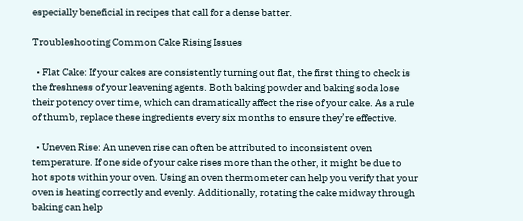especially beneficial in recipes that call for a dense batter.

Troubleshooting Common Cake Rising Issues

  • Flat Cake: If your cakes are consistently turning out flat, the first thing to check is the freshness of your leavening agents. Both baking powder and baking soda lose their potency over time, which can dramatically affect the rise of your cake. As a rule of thumb, replace these ingredients every six months to ensure they’re effective.

  • Uneven Rise: An uneven rise can often be attributed to inconsistent oven temperature. If one side of your cake rises more than the other, it might be due to hot spots within your oven. Using an oven thermometer can help you verify that your oven is heating correctly and evenly. Additionally, rotating the cake midway through baking can help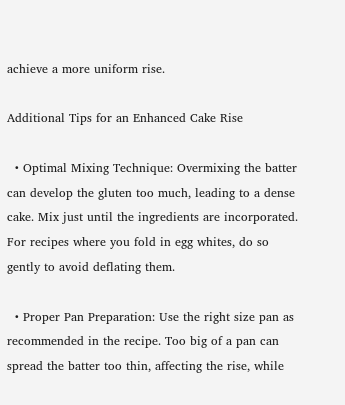achieve a more uniform rise.

Additional Tips for an Enhanced Cake Rise

  • Optimal Mixing Technique: Overmixing the batter can develop the gluten too much, leading to a dense cake. Mix just until the ingredients are incorporated. For recipes where you fold in egg whites, do so gently to avoid deflating them.

  • Proper Pan Preparation: Use the right size pan as recommended in the recipe. Too big of a pan can spread the batter too thin, affecting the rise, while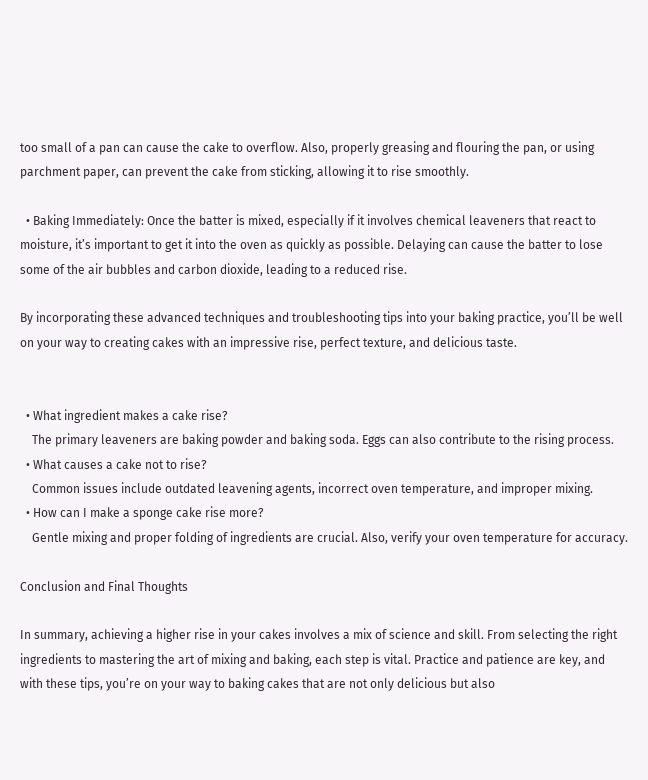too small of a pan can cause the cake to overflow. Also, properly greasing and flouring the pan, or using parchment paper, can prevent the cake from sticking, allowing it to rise smoothly.

  • Baking Immediately: Once the batter is mixed, especially if it involves chemical leaveners that react to moisture, it’s important to get it into the oven as quickly as possible. Delaying can cause the batter to lose some of the air bubbles and carbon dioxide, leading to a reduced rise.

By incorporating these advanced techniques and troubleshooting tips into your baking practice, you’ll be well on your way to creating cakes with an impressive rise, perfect texture, and delicious taste.


  • What ingredient makes a cake rise?
    The primary leaveners are baking powder and baking soda. Eggs can also contribute to the rising process.
  • What causes a cake not to rise?
    Common issues include outdated leavening agents, incorrect oven temperature, and improper mixing.
  • How can I make a sponge cake rise more?
    Gentle mixing and proper folding of ingredients are crucial. Also, verify your oven temperature for accuracy.

Conclusion and Final Thoughts

In summary, achieving a higher rise in your cakes involves a mix of science and skill. From selecting the right ingredients to mastering the art of mixing and baking, each step is vital. Practice and patience are key, and with these tips, you’re on your way to baking cakes that are not only delicious but also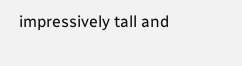impressively tall and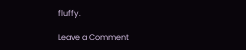fluffy.

Leave a Comment